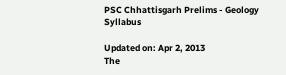PSC Chhattisgarh Prelims - Geology Syllabus

Updated on: Apr 2, 2013
The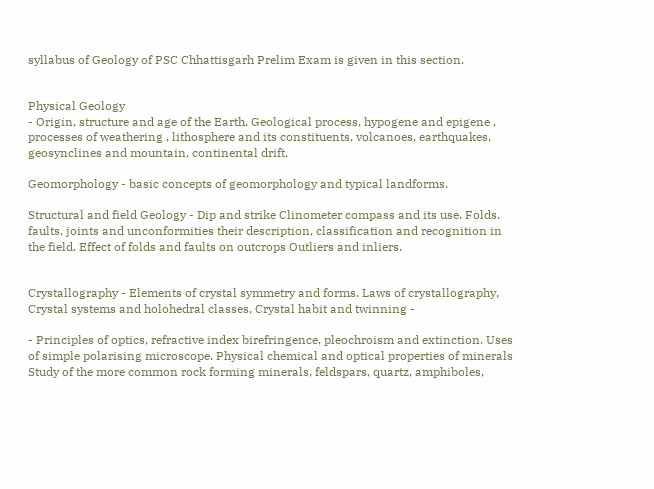syllabus of Geology of PSC Chhattisgarh Prelim Exam is given in this section.


Physical Geology
- Origin, structure and age of the Earth, Geological process, hypogene and epigene , processes of weathering , lithosphere and its constituents, volcanoes, earthquakes, geosynclines and mountain, continental drift.

Geomorphology - basic concepts of geomorphology and typical landforms.

Structural and field Geology - Dip and strike Clinometer compass and its use. Folds. faults, joints and unconformities their description, classification and recognition in the field. Effect of folds and faults on outcrops Outliers and inliers.


Crystallography - Elements of crystal symmetry and forms. Laws of crystallography, Crystal systems and holohedral classes, Crystal habit and twinning -

- Principles of optics, refractive index birefringence, pleochroism and extinction. Uses of simple polarising microscope. Physical chemical and optical properties of minerals Study of the more common rock forming minerals, feldspars, quartz, amphiboles,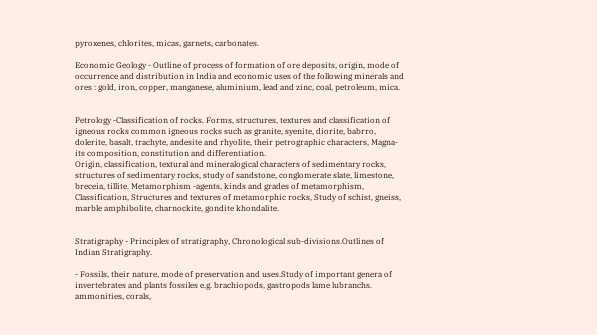pyroxenes, chlorites, micas, garnets, carbonates.

Economic Geology - Outline of process of formation of ore deposits, origin, mode of occurrence and distribution in India and economic uses of the following minerals and ores : gold, iron, copper, manganese, aluminium, lead and zinc, coal, petroleum, mica.


Petrology -Classification of rocks. Forms, structures, textures and classification of igneous rocks common igneous rocks such as granite, syenite, diorite, babrro, dolerite, basalt, trachyte, andesite and rhyolite, their petrographic characters, Magna-its composition, constitution and differentiation.
Origin, classification, textural and mineralogical characters of sedimentary rocks, structures of sedimentary rocks, study of sandstone, conglomerate slate, limestone, breceia, tillite. Metamorphism -agents, kinds and grades of metamorphism, Classification, Structures and textures of metamorphic rocks, Study of schist, gneiss, marble amphibolite, charnockite, gondite khondalite.


Stratigraphy - Principles of stratigraphy, Chronological sub-divisions.Outlines of Indian Stratigraphy.

- Fossils, their nature, mode of preservation and uses.Study of important genera of invertebrates and plants fossiles e.g. brachiopods, gastropods lame lubranchs. ammonities, corals,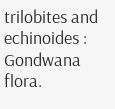trilobites and echinoides : Gondwana flora.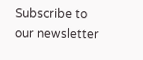Subscribe to our newsletter